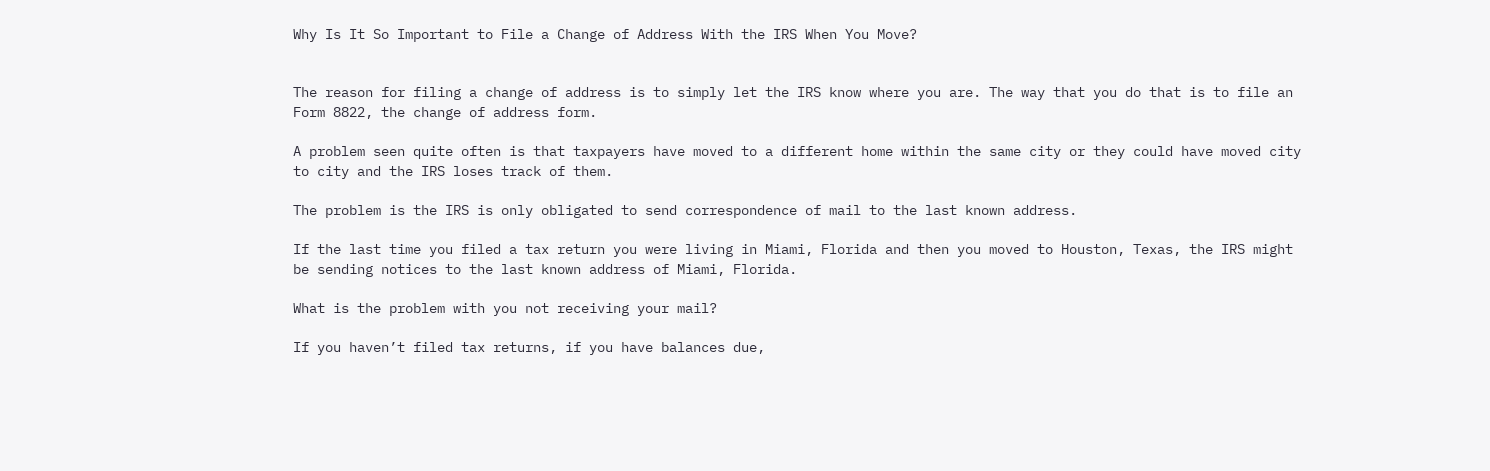Why Is It So Important to File a Change of Address With the IRS When You Move?


The reason for filing a change of address is to simply let the IRS know where you are. The way that you do that is to file an Form 8822, the change of address form.

A problem seen quite often is that taxpayers have moved to a different home within the same city or they could have moved city to city and the IRS loses track of them.

The problem is the IRS is only obligated to send correspondence of mail to the last known address.

If the last time you filed a tax return you were living in Miami, Florida and then you moved to Houston, Texas, the IRS might be sending notices to the last known address of Miami, Florida.

What is the problem with you not receiving your mail?

If you haven’t filed tax returns, if you have balances due,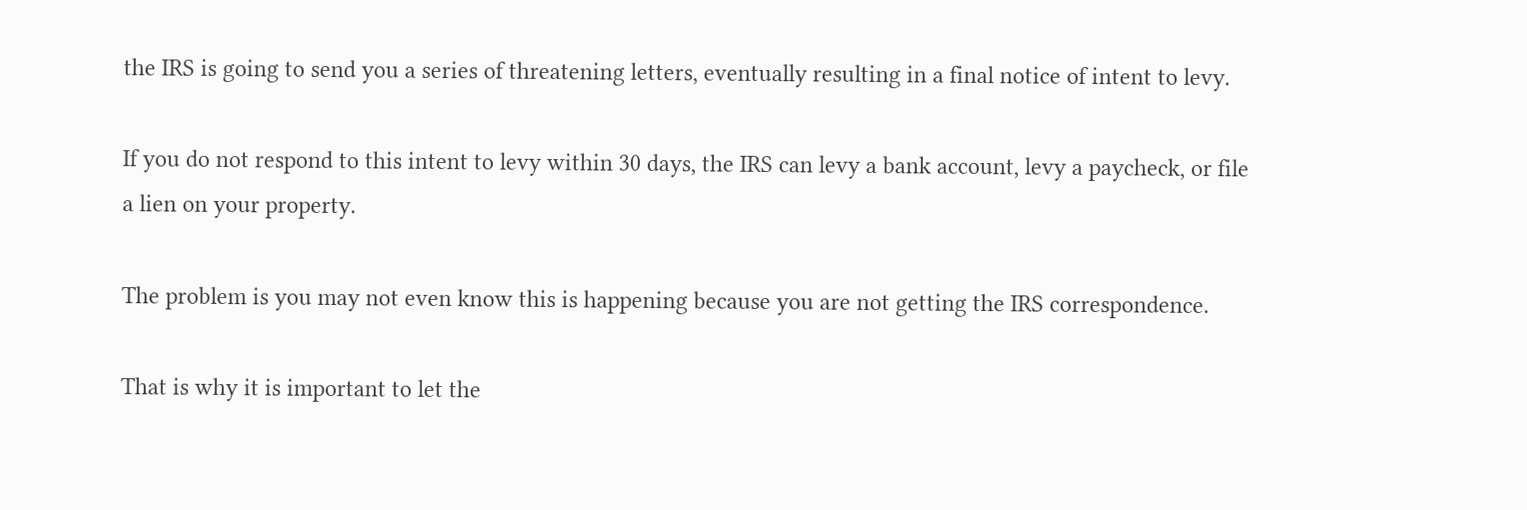the IRS is going to send you a series of threatening letters, eventually resulting in a final notice of intent to levy.

If you do not respond to this intent to levy within 30 days, the IRS can levy a bank account, levy a paycheck, or file a lien on your property.

The problem is you may not even know this is happening because you are not getting the IRS correspondence.

That is why it is important to let the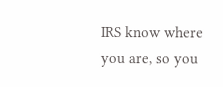IRS know where you are, so you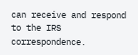can receive and respond to the IRS correspondence.